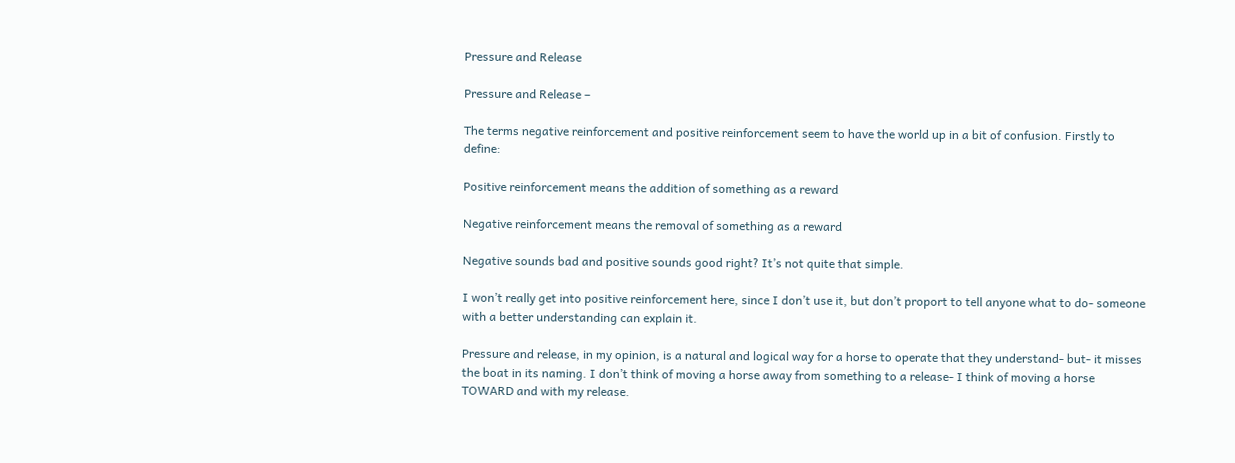Pressure and Release

Pressure and Release –

The terms negative reinforcement and positive reinforcement seem to have the world up in a bit of confusion. Firstly to define:

Positive reinforcement means the addition of something as a reward

Negative reinforcement means the removal of something as a reward

Negative sounds bad and positive sounds good right? It’s not quite that simple.

I won’t really get into positive reinforcement here, since I don’t use it, but don’t proport to tell anyone what to do- someone with a better understanding can explain it.

Pressure and release, in my opinion, is a natural and logical way for a horse to operate that they understand- but- it misses the boat in its naming. I don’t think of moving a horse away from something to a release- I think of moving a horse TOWARD and with my release.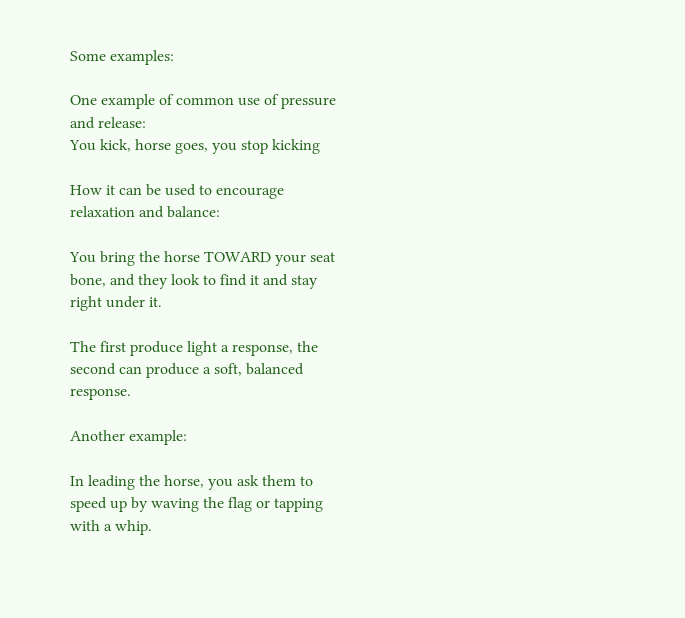Some examples:

One example of common use of pressure and release:
You kick, horse goes, you stop kicking

How it can be used to encourage relaxation and balance:

You bring the horse TOWARD your seat bone, and they look to find it and stay right under it.

The first produce light a response, the second can produce a soft, balanced response.

Another example:

In leading the horse, you ask them to speed up by waving the flag or tapping with a whip.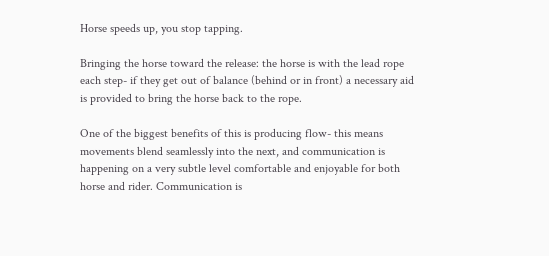Horse speeds up, you stop tapping.

Bringing the horse toward the release: the horse is with the lead rope each step- if they get out of balance (behind or in front) a necessary aid is provided to bring the horse back to the rope.

One of the biggest benefits of this is producing flow- this means movements blend seamlessly into the next, and communication is happening on a very subtle level comfortable and enjoyable for both horse and rider. Communication is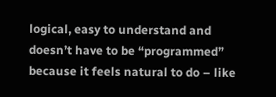logical, easy to understand and doesn’t have to be “programmed” because it feels natural to do – like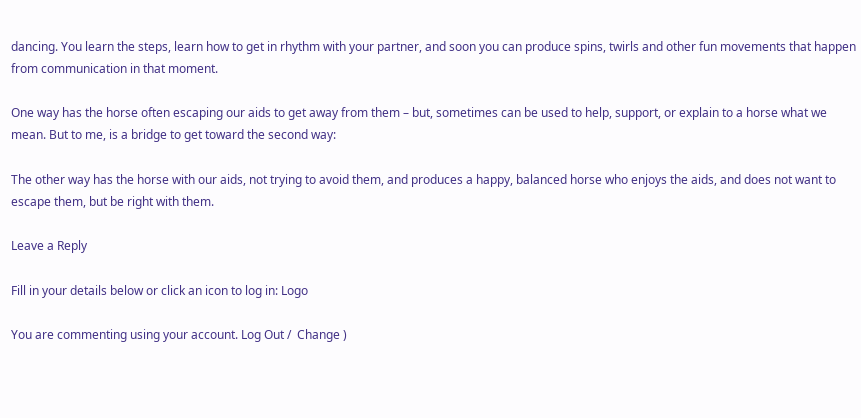dancing. You learn the steps, learn how to get in rhythm with your partner, and soon you can produce spins, twirls and other fun movements that happen from communication in that moment.

One way has the horse often escaping our aids to get away from them – but, sometimes can be used to help, support, or explain to a horse what we mean. But to me, is a bridge to get toward the second way:

The other way has the horse with our aids, not trying to avoid them, and produces a happy, balanced horse who enjoys the aids, and does not want to escape them, but be right with them.

Leave a Reply

Fill in your details below or click an icon to log in: Logo

You are commenting using your account. Log Out /  Change )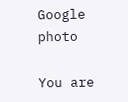Google photo

You are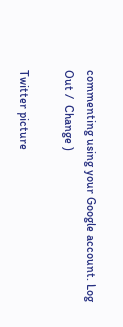commenting using your Google account. Log Out /  Change )

Twitter picture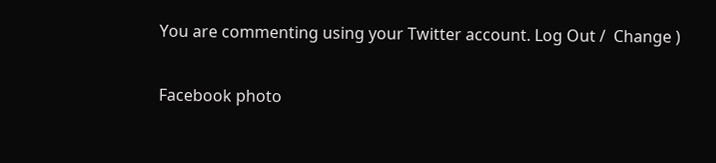You are commenting using your Twitter account. Log Out /  Change )

Facebook photo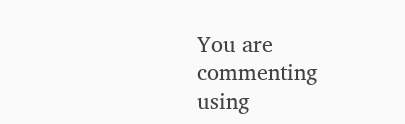You are commenting using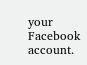your Facebook account.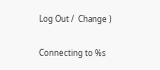Log Out /  Change )

Connecting to %s